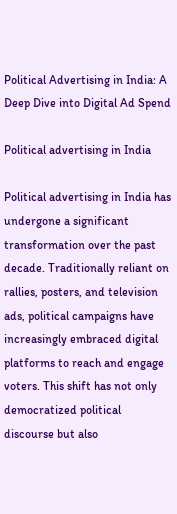Political Advertising in India: A Deep Dive into Digital Ad Spend

Political advertising in India

Political advertising in India has undergone a significant transformation over the past decade. Traditionally reliant on rallies, posters, and television ads, political campaigns have increasingly embraced digital platforms to reach and engage voters. This shift has not only democratized political discourse but also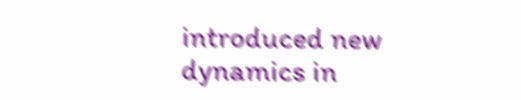introduced new dynamics in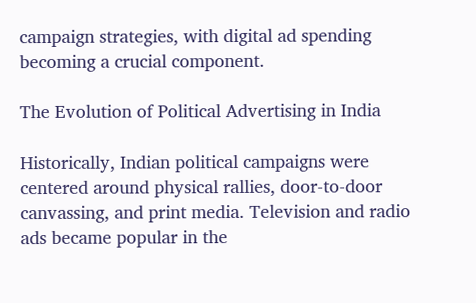campaign strategies, with digital ad spending becoming a crucial component.

The Evolution of Political Advertising in India

Historically, Indian political campaigns were centered around physical rallies, door-to-door canvassing, and print media. Television and radio ads became popular in the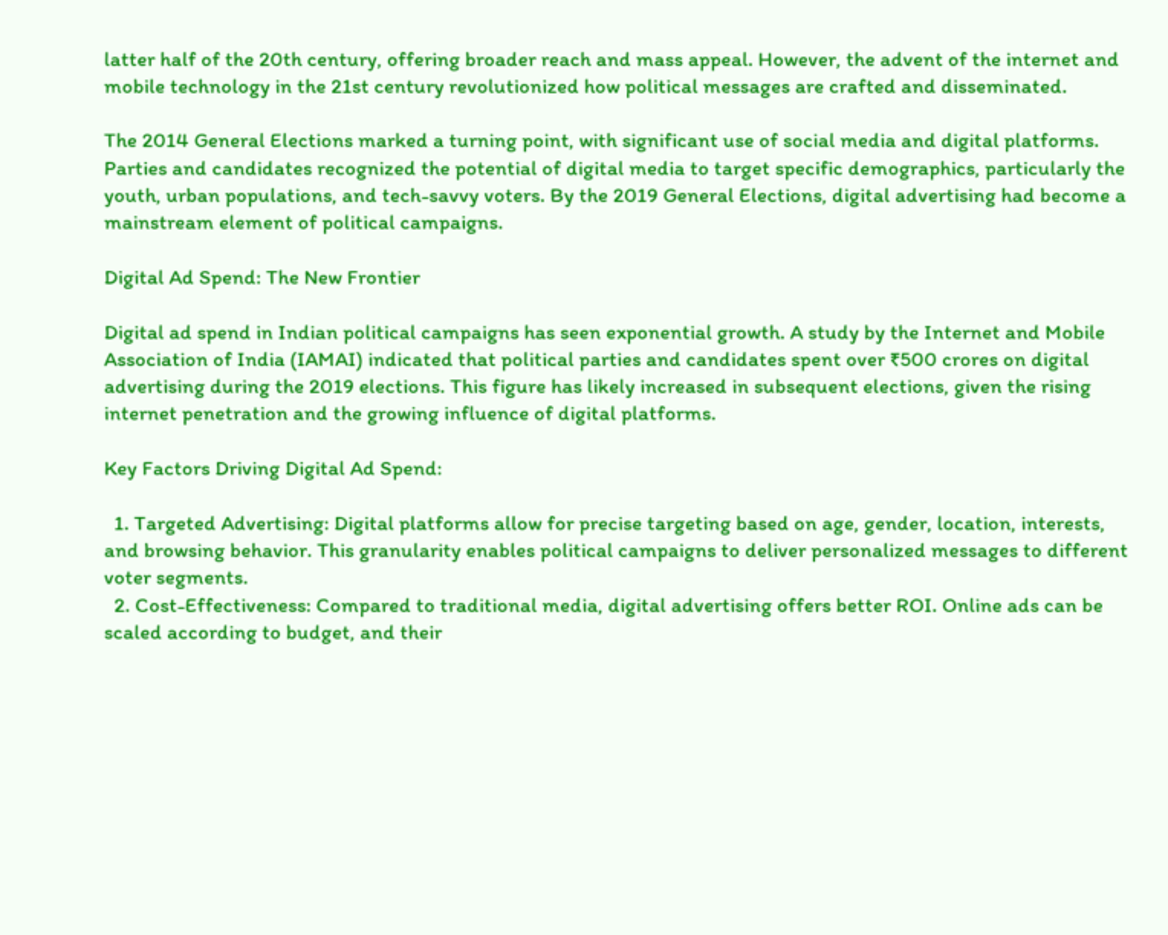latter half of the 20th century, offering broader reach and mass appeal. However, the advent of the internet and mobile technology in the 21st century revolutionized how political messages are crafted and disseminated.

The 2014 General Elections marked a turning point, with significant use of social media and digital platforms. Parties and candidates recognized the potential of digital media to target specific demographics, particularly the youth, urban populations, and tech-savvy voters. By the 2019 General Elections, digital advertising had become a mainstream element of political campaigns.

Digital Ad Spend: The New Frontier

Digital ad spend in Indian political campaigns has seen exponential growth. A study by the Internet and Mobile Association of India (IAMAI) indicated that political parties and candidates spent over ₹500 crores on digital advertising during the 2019 elections. This figure has likely increased in subsequent elections, given the rising internet penetration and the growing influence of digital platforms.

Key Factors Driving Digital Ad Spend:

  1. Targeted Advertising: Digital platforms allow for precise targeting based on age, gender, location, interests, and browsing behavior. This granularity enables political campaigns to deliver personalized messages to different voter segments.
  2. Cost-Effectiveness: Compared to traditional media, digital advertising offers better ROI. Online ads can be scaled according to budget, and their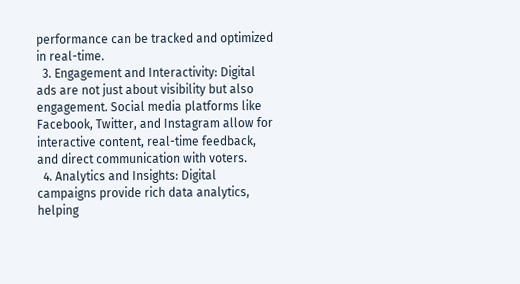performance can be tracked and optimized in real-time.
  3. Engagement and Interactivity: Digital ads are not just about visibility but also engagement. Social media platforms like Facebook, Twitter, and Instagram allow for interactive content, real-time feedback, and direct communication with voters.
  4. Analytics and Insights: Digital campaigns provide rich data analytics, helping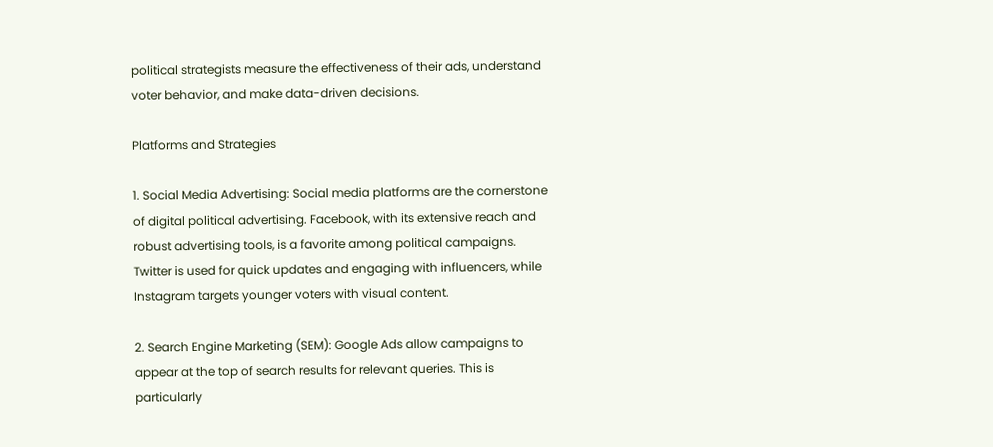political strategists measure the effectiveness of their ads, understand voter behavior, and make data-driven decisions.

Platforms and Strategies

1. Social Media Advertising: Social media platforms are the cornerstone of digital political advertising. Facebook, with its extensive reach and robust advertising tools, is a favorite among political campaigns. Twitter is used for quick updates and engaging with influencers, while Instagram targets younger voters with visual content.

2. Search Engine Marketing (SEM): Google Ads allow campaigns to appear at the top of search results for relevant queries. This is particularly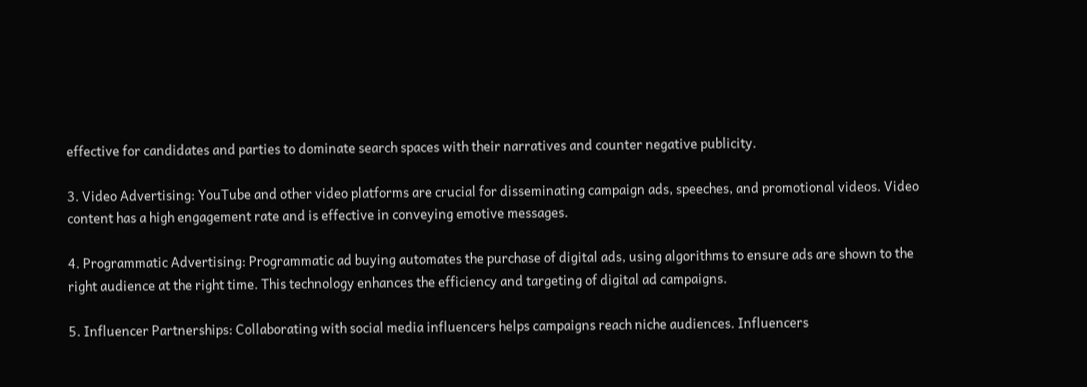effective for candidates and parties to dominate search spaces with their narratives and counter negative publicity.

3. Video Advertising: YouTube and other video platforms are crucial for disseminating campaign ads, speeches, and promotional videos. Video content has a high engagement rate and is effective in conveying emotive messages.

4. Programmatic Advertising: Programmatic ad buying automates the purchase of digital ads, using algorithms to ensure ads are shown to the right audience at the right time. This technology enhances the efficiency and targeting of digital ad campaigns.

5. Influencer Partnerships: Collaborating with social media influencers helps campaigns reach niche audiences. Influencers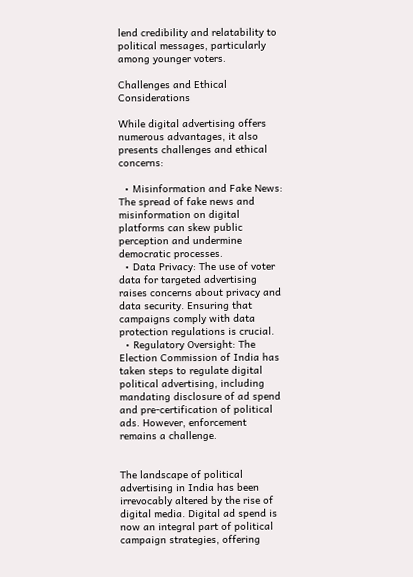lend credibility and relatability to political messages, particularly among younger voters.

Challenges and Ethical Considerations

While digital advertising offers numerous advantages, it also presents challenges and ethical concerns:

  • Misinformation and Fake News: The spread of fake news and misinformation on digital platforms can skew public perception and undermine democratic processes.
  • Data Privacy: The use of voter data for targeted advertising raises concerns about privacy and data security. Ensuring that campaigns comply with data protection regulations is crucial.
  • Regulatory Oversight: The Election Commission of India has taken steps to regulate digital political advertising, including mandating disclosure of ad spend and pre-certification of political ads. However, enforcement remains a challenge.


The landscape of political advertising in India has been irrevocably altered by the rise of digital media. Digital ad spend is now an integral part of political campaign strategies, offering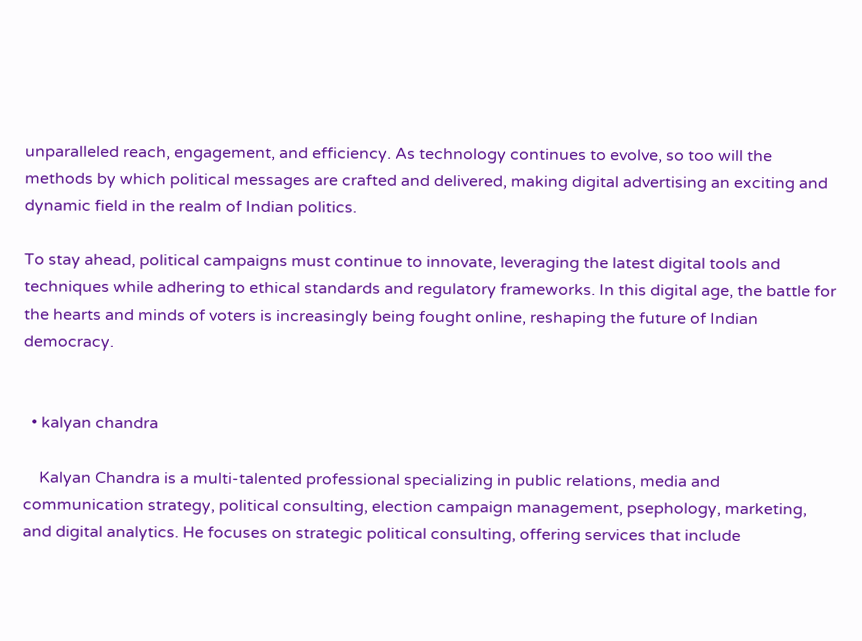unparalleled reach, engagement, and efficiency. As technology continues to evolve, so too will the methods by which political messages are crafted and delivered, making digital advertising an exciting and dynamic field in the realm of Indian politics.

To stay ahead, political campaigns must continue to innovate, leveraging the latest digital tools and techniques while adhering to ethical standards and regulatory frameworks. In this digital age, the battle for the hearts and minds of voters is increasingly being fought online, reshaping the future of Indian democracy.


  • kalyan chandra

    Kalyan Chandra is a multi-talented professional specializing in public relations, media and communication strategy, political consulting, election campaign management, psephology, marketing, and digital analytics. He focuses on strategic political consulting, offering services that include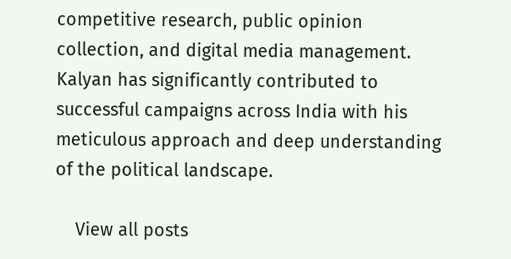competitive research, public opinion collection, and digital media management. Kalyan has significantly contributed to successful campaigns across India with his meticulous approach and deep understanding of the political landscape.

    View all posts